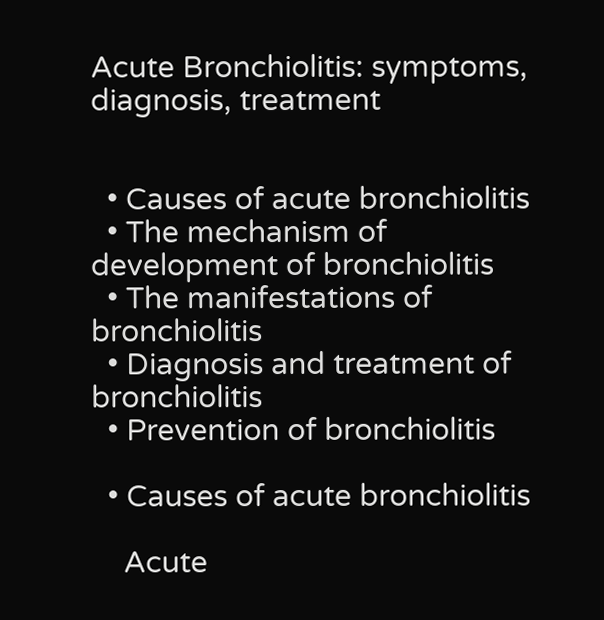Acute Bronchiolitis: symptoms, diagnosis, treatment


  • Causes of acute bronchiolitis
  • The mechanism of development of bronchiolitis
  • The manifestations of bronchiolitis
  • Diagnosis and treatment of bronchiolitis
  • Prevention of bronchiolitis

  • Causes of acute bronchiolitis

    Acute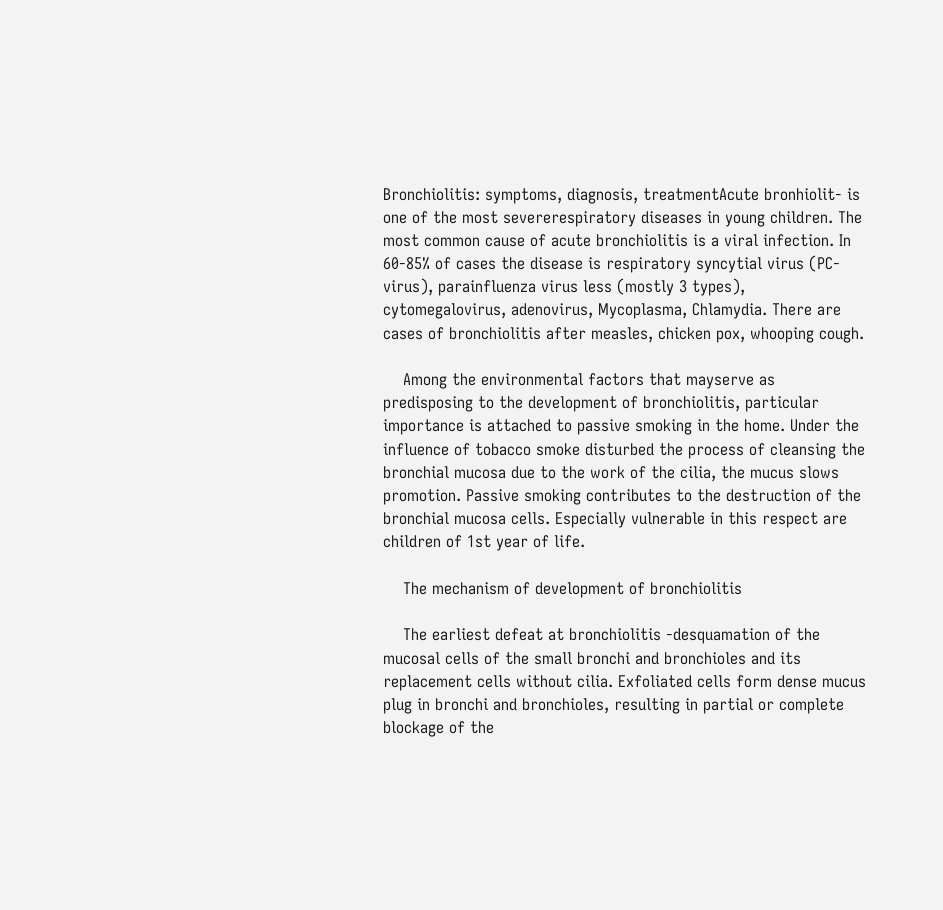Bronchiolitis: symptoms, diagnosis, treatmentAcute bronhiolit- is one of the most severerespiratory diseases in young children. The most common cause of acute bronchiolitis is a viral infection. In 60-85% of cases the disease is respiratory syncytial virus (PC-virus), parainfluenza virus less (mostly 3 types), cytomegalovirus, adenovirus, Mycoplasma, Chlamydia. There are cases of bronchiolitis after measles, chicken pox, whooping cough.

    Among the environmental factors that mayserve as predisposing to the development of bronchiolitis, particular importance is attached to passive smoking in the home. Under the influence of tobacco smoke disturbed the process of cleansing the bronchial mucosa due to the work of the cilia, the mucus slows promotion. Passive smoking contributes to the destruction of the bronchial mucosa cells. Especially vulnerable in this respect are children of 1st year of life.

    The mechanism of development of bronchiolitis

    The earliest defeat at bronchiolitis -desquamation of the mucosal cells of the small bronchi and bronchioles and its replacement cells without cilia. Exfoliated cells form dense mucus plug in bronchi and bronchioles, resulting in partial or complete blockage of the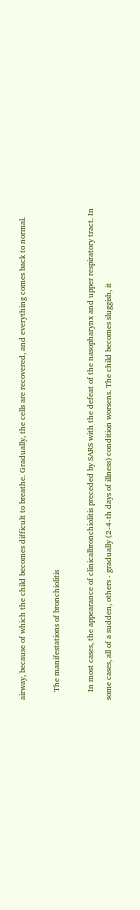airway, because of which the child becomes difficult to breathe. Gradually, the cells are recovered, and everything comes back to normal.

    The manifestations of bronchiolitis

    In most cases, the appearance of clinicalbronchiolitis preceded by SARS with the defeat of the nasopharynx and upper respiratory tract. In some cases, all of a sudden, others - gradually (2-4-th days of illness) condition worsens. The child becomes sluggish, it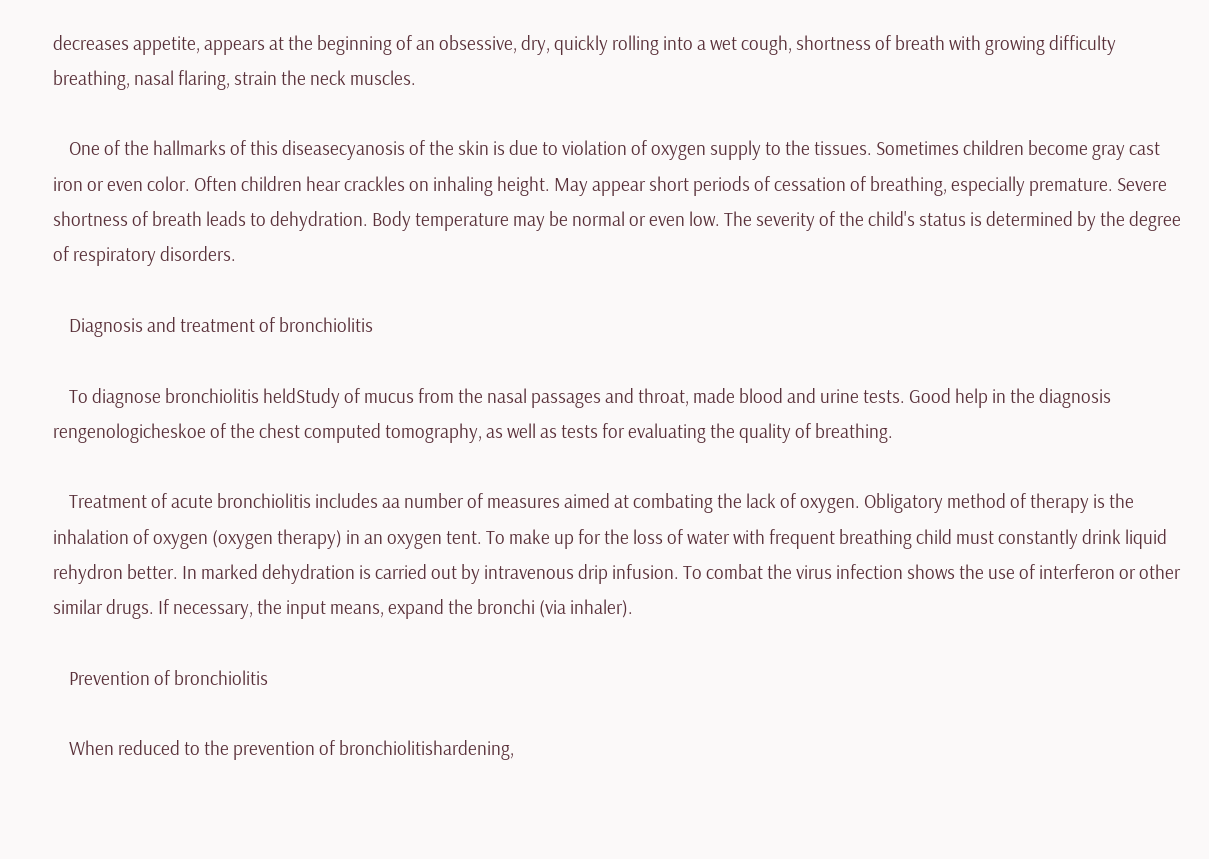decreases appetite, appears at the beginning of an obsessive, dry, quickly rolling into a wet cough, shortness of breath with growing difficulty breathing, nasal flaring, strain the neck muscles.

    One of the hallmarks of this diseasecyanosis of the skin is due to violation of oxygen supply to the tissues. Sometimes children become gray cast iron or even color. Often children hear crackles on inhaling height. May appear short periods of cessation of breathing, especially premature. Severe shortness of breath leads to dehydration. Body temperature may be normal or even low. The severity of the child's status is determined by the degree of respiratory disorders.

    Diagnosis and treatment of bronchiolitis

    To diagnose bronchiolitis heldStudy of mucus from the nasal passages and throat, made blood and urine tests. Good help in the diagnosis rengenologicheskoe of the chest computed tomography, as well as tests for evaluating the quality of breathing.

    Treatment of acute bronchiolitis includes aa number of measures aimed at combating the lack of oxygen. Obligatory method of therapy is the inhalation of oxygen (oxygen therapy) in an oxygen tent. To make up for the loss of water with frequent breathing child must constantly drink liquid rehydron better. In marked dehydration is carried out by intravenous drip infusion. To combat the virus infection shows the use of interferon or other similar drugs. If necessary, the input means, expand the bronchi (via inhaler).

    Prevention of bronchiolitis

    When reduced to the prevention of bronchiolitishardening,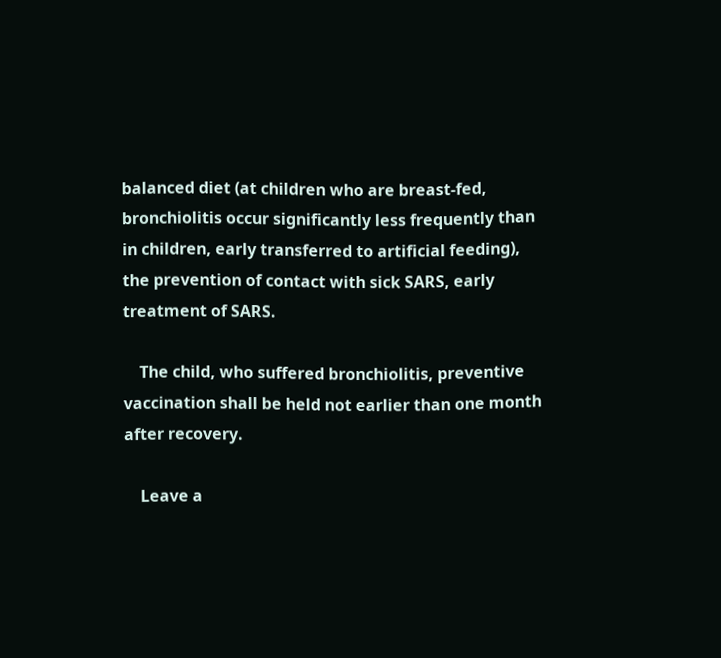balanced diet (at children who are breast-fed, bronchiolitis occur significantly less frequently than in children, early transferred to artificial feeding), the prevention of contact with sick SARS, early treatment of SARS.

    The child, who suffered bronchiolitis, preventive vaccination shall be held not earlier than one month after recovery.

    Leave a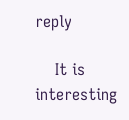reply

    It is interesting